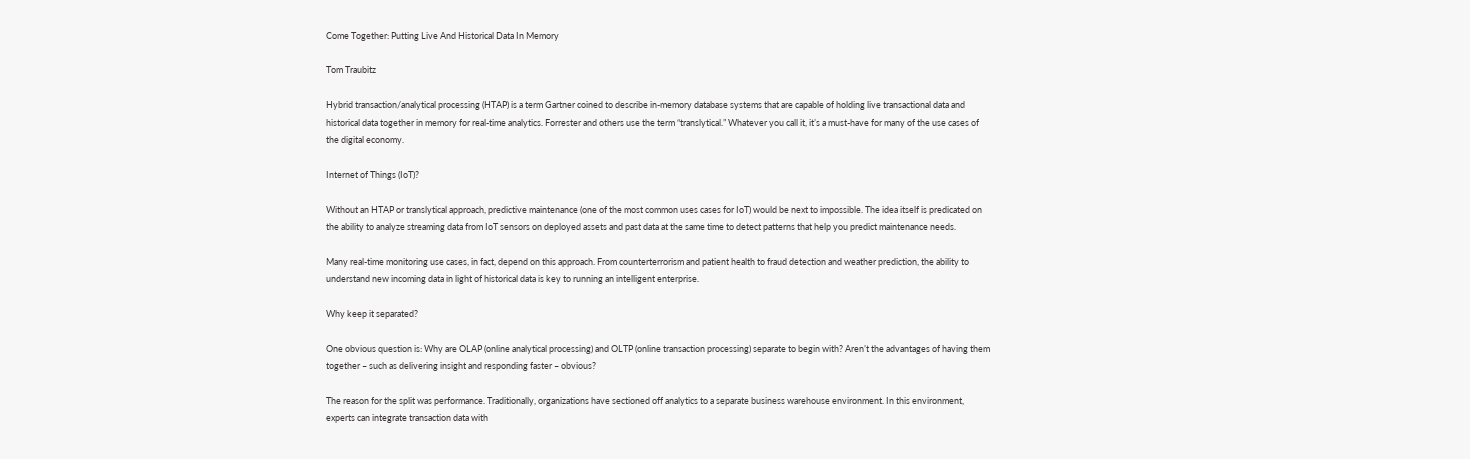Come Together: Putting Live And Historical Data In Memory

Tom Traubitz

Hybrid transaction/analytical processing (HTAP) is a term Gartner coined to describe in-memory database systems that are capable of holding live transactional data and historical data together in memory for real-time analytics. Forrester and others use the term “translytical.” Whatever you call it, it’s a must-have for many of the use cases of the digital economy.

Internet of Things (IoT)?

Without an HTAP or translytical approach, predictive maintenance (one of the most common uses cases for IoT) would be next to impossible. The idea itself is predicated on the ability to analyze streaming data from IoT sensors on deployed assets and past data at the same time to detect patterns that help you predict maintenance needs.

Many real-time monitoring use cases, in fact, depend on this approach. From counterterrorism and patient health to fraud detection and weather prediction, the ability to understand new incoming data in light of historical data is key to running an intelligent enterprise.

Why keep it separated?

One obvious question is: Why are OLAP (online analytical processing) and OLTP (online transaction processing) separate to begin with? Aren’t the advantages of having them together – such as delivering insight and responding faster – obvious?

The reason for the split was performance. Traditionally, organizations have sectioned off analytics to a separate business warehouse environment. In this environment, experts can integrate transaction data with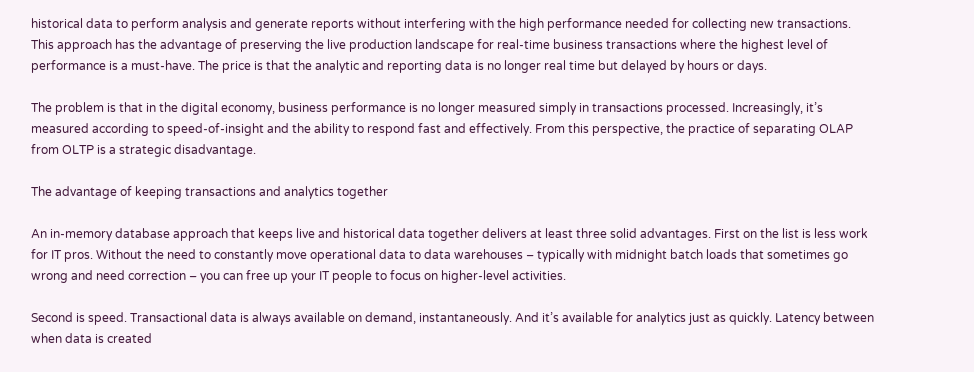historical data to perform analysis and generate reports without interfering with the high performance needed for collecting new transactions. This approach has the advantage of preserving the live production landscape for real-time business transactions where the highest level of performance is a must-have. The price is that the analytic and reporting data is no longer real time but delayed by hours or days.

The problem is that in the digital economy, business performance is no longer measured simply in transactions processed. Increasingly, it’s measured according to speed-of-insight and the ability to respond fast and effectively. From this perspective, the practice of separating OLAP from OLTP is a strategic disadvantage.

The advantage of keeping transactions and analytics together

An in-memory database approach that keeps live and historical data together delivers at least three solid advantages. First on the list is less work for IT pros. Without the need to constantly move operational data to data warehouses – typically with midnight batch loads that sometimes go wrong and need correction – you can free up your IT people to focus on higher-level activities.

Second is speed. Transactional data is always available on demand, instantaneously. And it’s available for analytics just as quickly. Latency between when data is created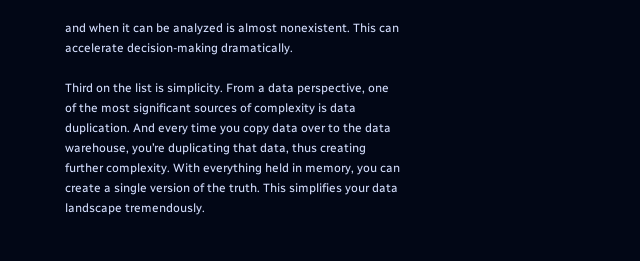and when it can be analyzed is almost nonexistent. This can accelerate decision-making dramatically.

Third on the list is simplicity. From a data perspective, one of the most significant sources of complexity is data duplication. And every time you copy data over to the data warehouse, you’re duplicating that data, thus creating further complexity. With everything held in memory, you can create a single version of the truth. This simplifies your data landscape tremendously.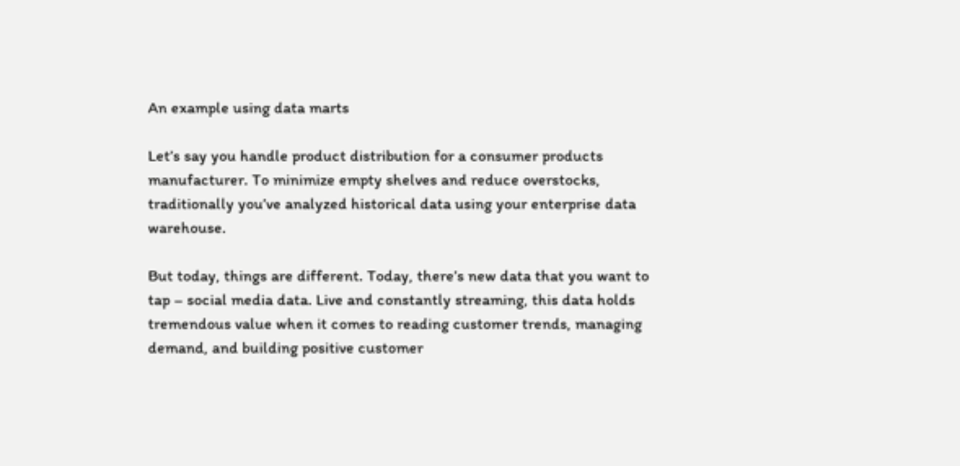An example using data marts

Let’s say you handle product distribution for a consumer products manufacturer. To minimize empty shelves and reduce overstocks, traditionally you’ve analyzed historical data using your enterprise data warehouse.

But today, things are different. Today, there’s new data that you want to tap – social media data. Live and constantly streaming, this data holds tremendous value when it comes to reading customer trends, managing demand, and building positive customer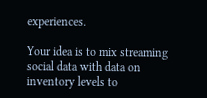experiences.

Your idea is to mix streaming social data with data on inventory levels to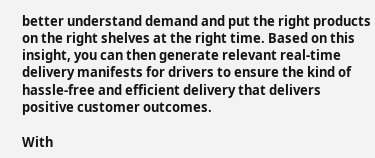better understand demand and put the right products on the right shelves at the right time. Based on this insight, you can then generate relevant real-time delivery manifests for drivers to ensure the kind of hassle-free and efficient delivery that delivers positive customer outcomes.

With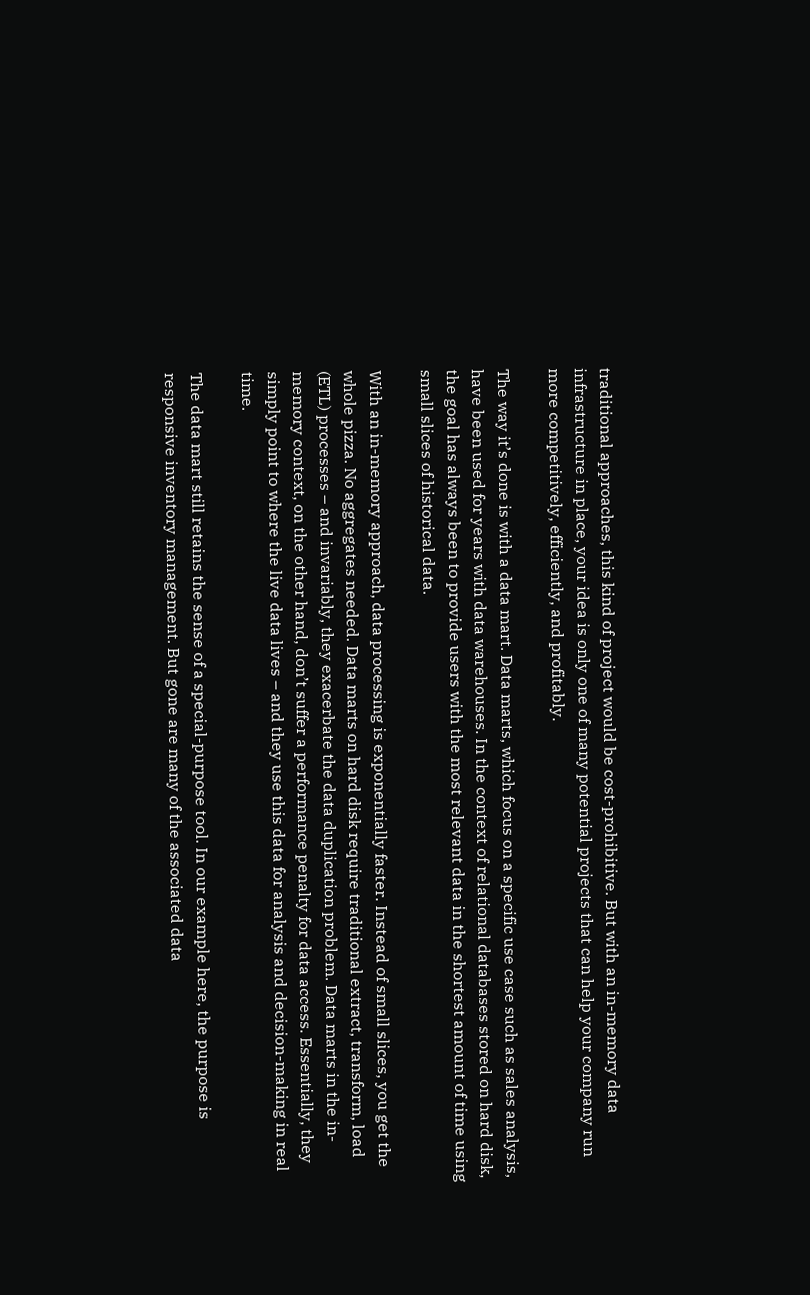traditional approaches, this kind of project would be cost-prohibitive. But with an in-memory data infrastructure in place, your idea is only one of many potential projects that can help your company run more competitively, efficiently, and profitably.

The way it’s done is with a data mart. Data marts, which focus on a specific use case such as sales analysis, have been used for years with data warehouses. In the context of relational databases stored on hard disk, the goal has always been to provide users with the most relevant data in the shortest amount of time using small slices of historical data.

With an in-memory approach, data processing is exponentially faster. Instead of small slices, you get the whole pizza. No aggregates needed. Data marts on hard disk require traditional extract, transform, load (ETL) processes – and invariably, they exacerbate the data duplication problem. Data marts in the in-memory context, on the other hand, don’t suffer a performance penalty for data access. Essentially, they simply point to where the live data lives – and they use this data for analysis and decision-making in real time.

The data mart still retains the sense of a special-purpose tool. In our example here, the purpose is responsive inventory management. But gone are many of the associated data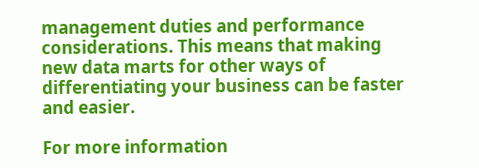management duties and performance considerations. This means that making new data marts for other ways of differentiating your business can be faster and easier.

For more information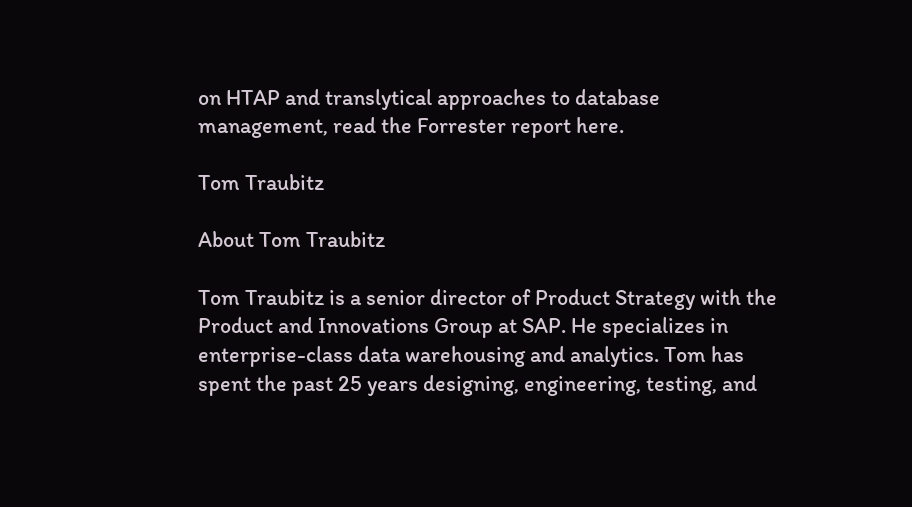on HTAP and translytical approaches to database management, read the Forrester report here.

Tom Traubitz

About Tom Traubitz

Tom Traubitz is a senior director of Product Strategy with the Product and Innovations Group at SAP. He specializes in enterprise-class data warehousing and analytics. Tom has spent the past 25 years designing, engineering, testing, and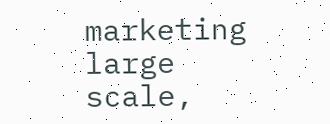marketing large scale,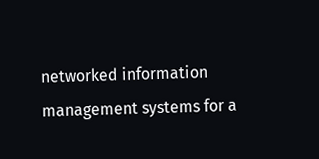networked information management systems for a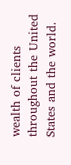wealth of clients throughout the United States and the world.